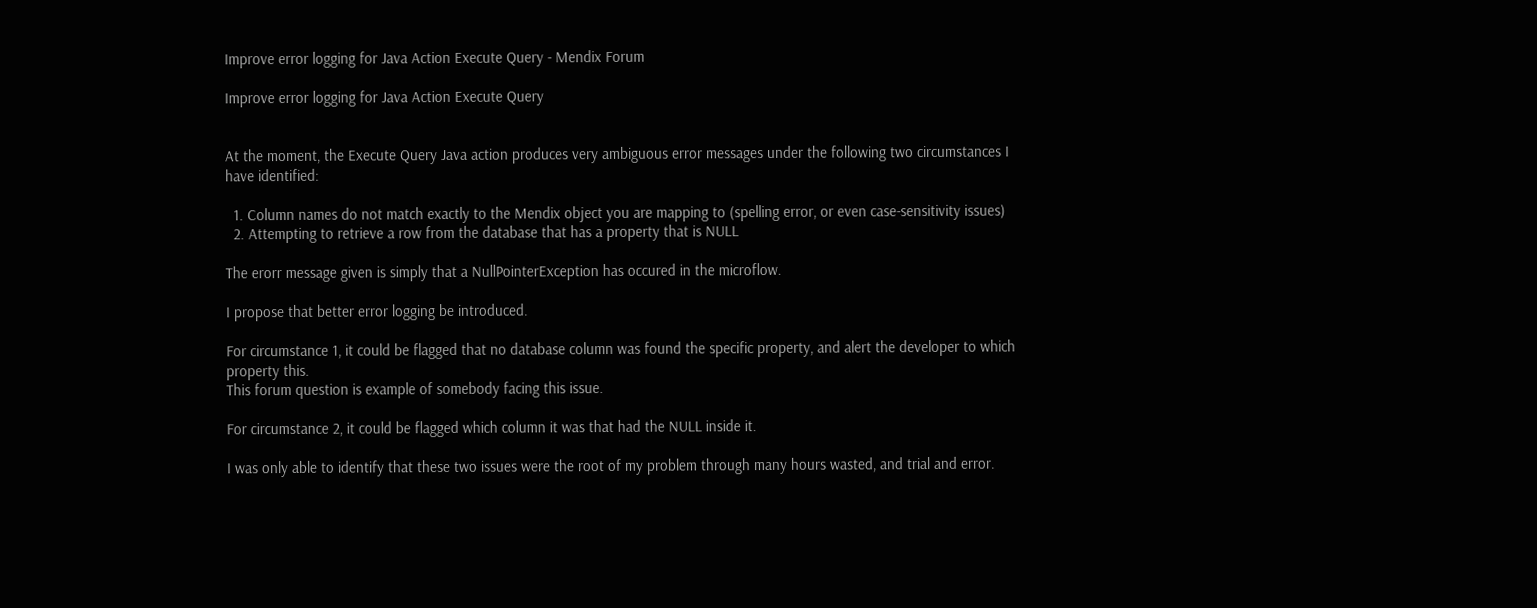Improve error logging for Java Action Execute Query - Mendix Forum

Improve error logging for Java Action Execute Query


At the moment, the Execute Query Java action produces very ambiguous error messages under the following two circumstances I have identified:

  1. Column names do not match exactly to the Mendix object you are mapping to (spelling error, or even case-sensitivity issues)
  2. Attempting to retrieve a row from the database that has a property that is NULL

The erorr message given is simply that a NullPointerException has occured in the microflow.

I propose that better error logging be introduced.

For circumstance 1, it could be flagged that no database column was found the specific property, and alert the developer to which property this.
This forum question is example of somebody facing this issue.

For circumstance 2, it could be flagged which column it was that had the NULL inside it.

I was only able to identify that these two issues were the root of my problem through many hours wasted, and trial and error.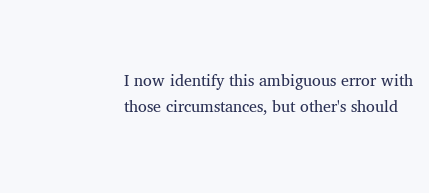I now identify this ambiguous error with those circumstances, but other's should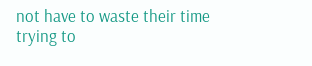not have to waste their time trying to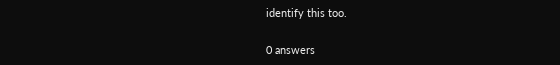identify this too.

0 answers